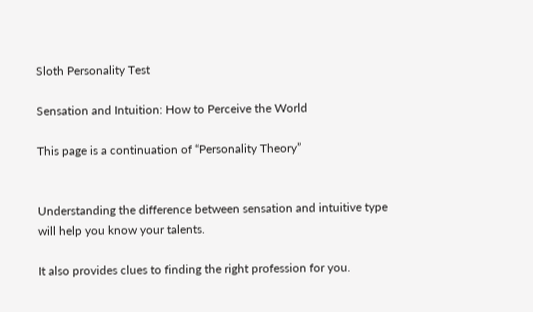Sloth Personality Test

Sensation and Intuition: How to Perceive the World

This page is a continuation of “Personality Theory”


Understanding the difference between sensation and intuitive type will help you know your talents.

It also provides clues to finding the right profession for you.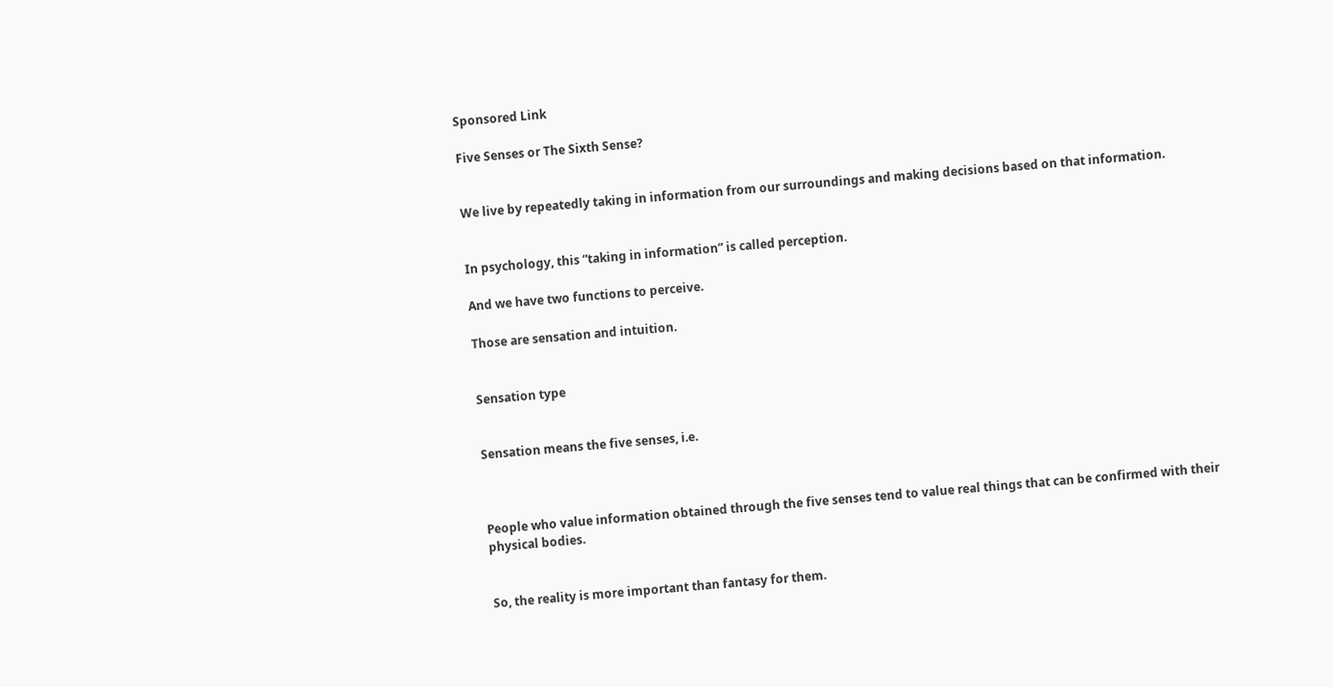Sponsored Link

Five Senses or The Sixth Sense?


We live by repeatedly taking in information from our surroundings and making decisions based on that information.


In psychology, this “taking in information” is called perception.

And we have two functions to perceive.

Those are sensation and intuition.


Sensation type


Sensation means the five senses, i.e.



People who value information obtained through the five senses tend to value real things that can be confirmed with their physical bodies.


So, the reality is more important than fantasy for them.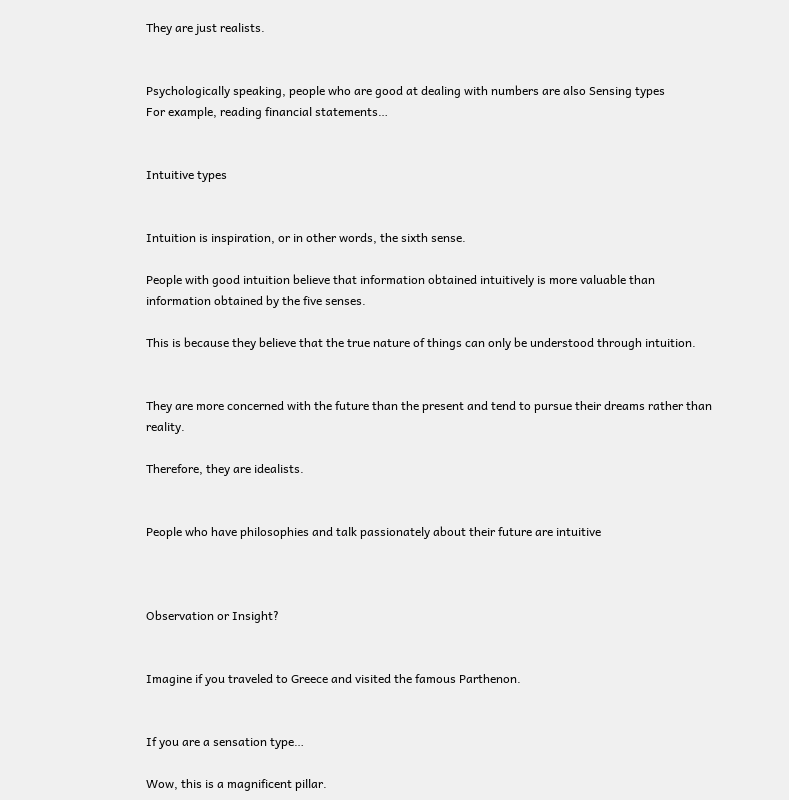They are just realists.


Psychologically speaking, people who are good at dealing with numbers are also Sensing types
For example, reading financial statements…


Intuitive types


Intuition is inspiration, or in other words, the sixth sense.

People with good intuition believe that information obtained intuitively is more valuable than information obtained by the five senses.

This is because they believe that the true nature of things can only be understood through intuition.


They are more concerned with the future than the present and tend to pursue their dreams rather than reality.

Therefore, they are idealists.


People who have philosophies and talk passionately about their future are intuitive



Observation or Insight?


Imagine if you traveled to Greece and visited the famous Parthenon.


If you are a sensation type…

Wow, this is a magnificent pillar.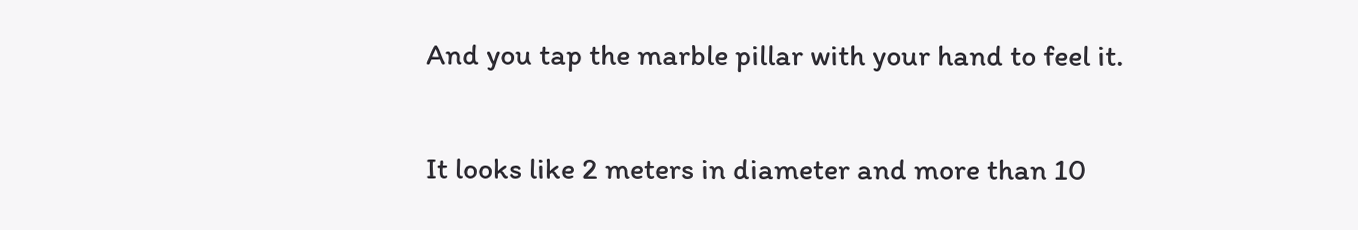And you tap the marble pillar with your hand to feel it.

It looks like 2 meters in diameter and more than 10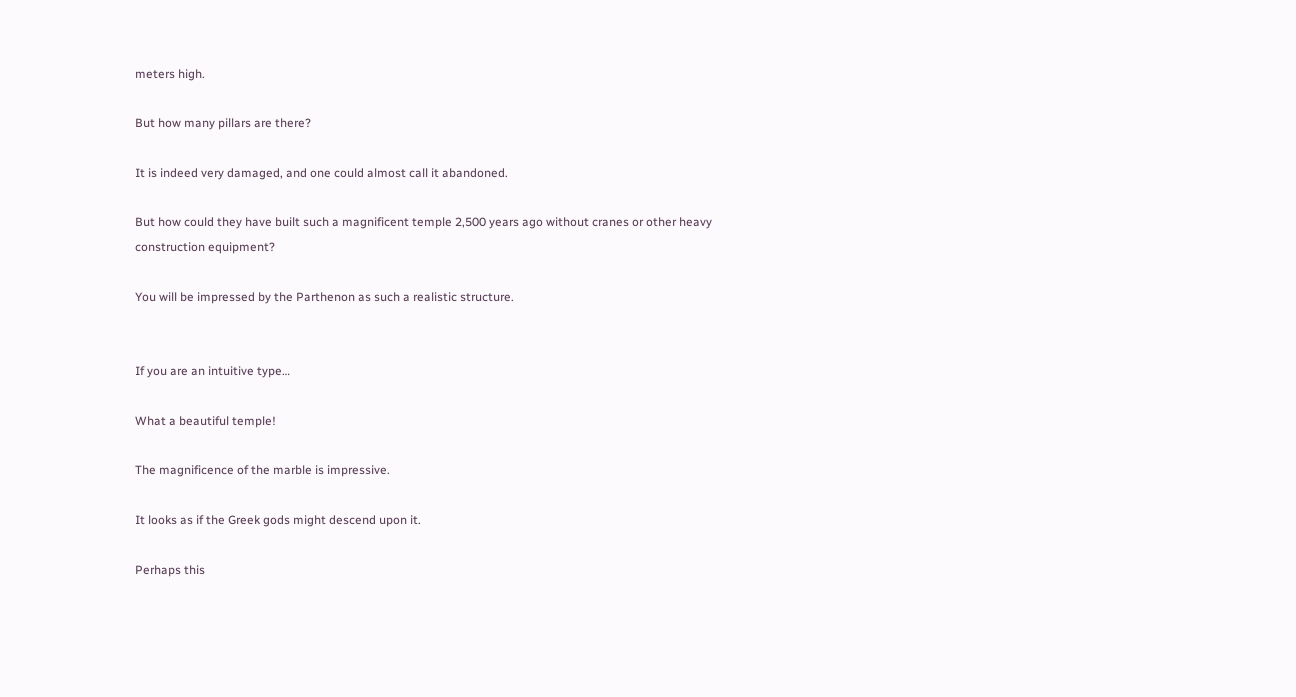meters high.

But how many pillars are there?

It is indeed very damaged, and one could almost call it abandoned.

But how could they have built such a magnificent temple 2,500 years ago without cranes or other heavy construction equipment?

You will be impressed by the Parthenon as such a realistic structure.


If you are an intuitive type…

What a beautiful temple!

The magnificence of the marble is impressive.

It looks as if the Greek gods might descend upon it.

Perhaps this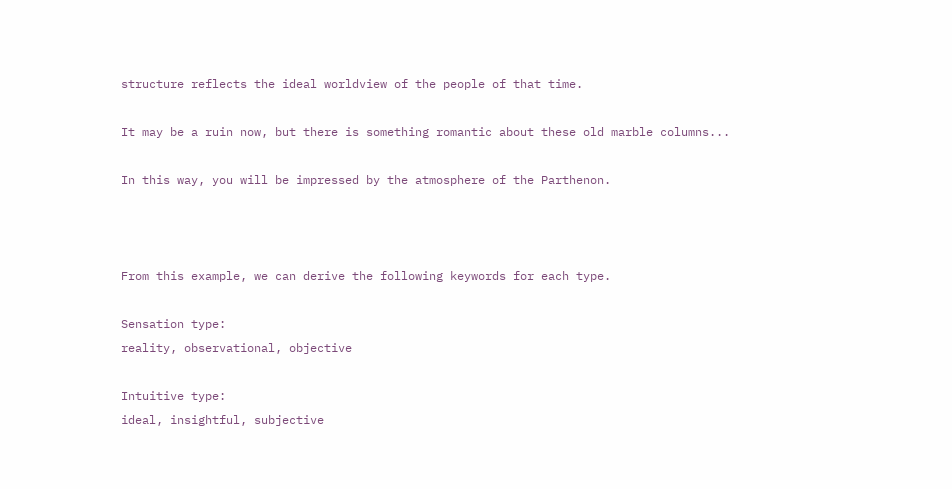structure reflects the ideal worldview of the people of that time.

It may be a ruin now, but there is something romantic about these old marble columns...

In this way, you will be impressed by the atmosphere of the Parthenon.



From this example, we can derive the following keywords for each type.

Sensation type:
reality, observational, objective

Intuitive type:
ideal, insightful, subjective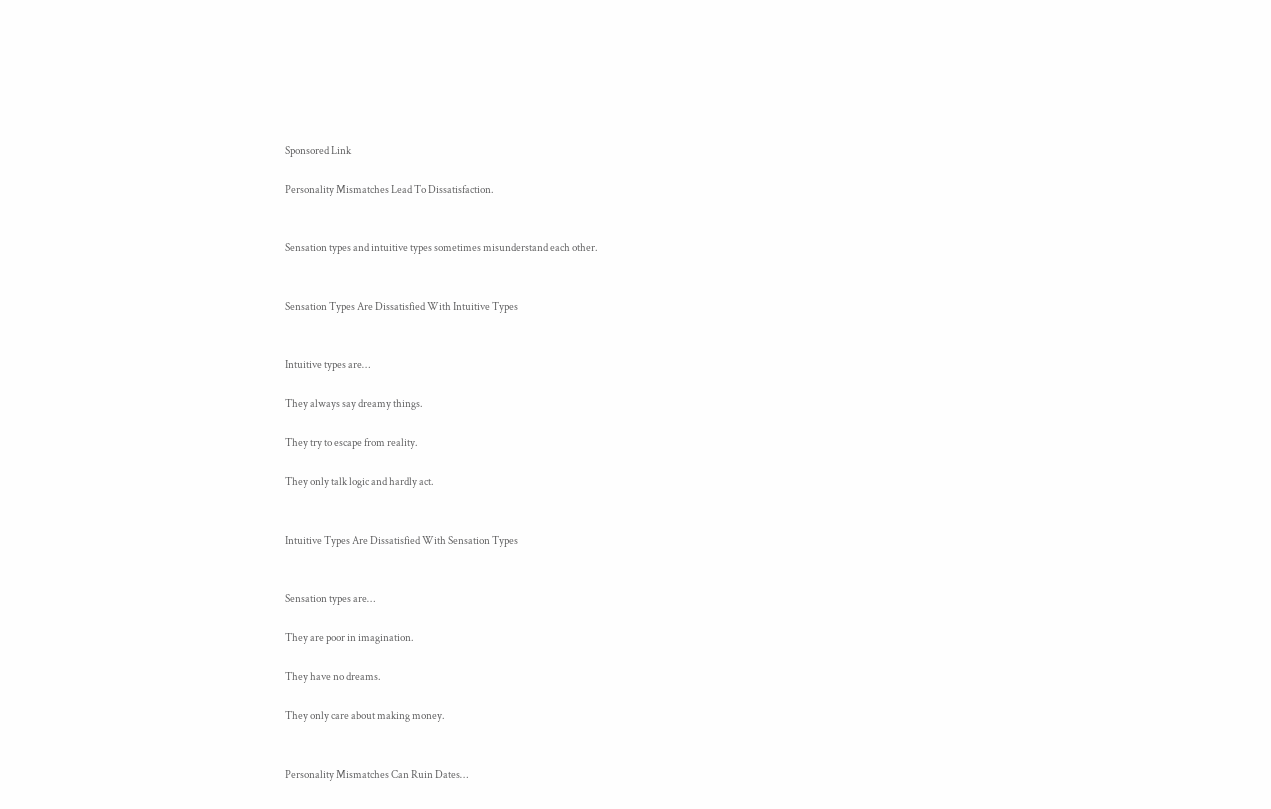Sponsored Link

Personality Mismatches Lead To Dissatisfaction.


Sensation types and intuitive types sometimes misunderstand each other.


Sensation Types Are Dissatisfied With Intuitive Types


Intuitive types are…

They always say dreamy things.

They try to escape from reality.

They only talk logic and hardly act.


Intuitive Types Are Dissatisfied With Sensation Types


Sensation types are…

They are poor in imagination.

They have no dreams.

They only care about making money.


Personality Mismatches Can Ruin Dates…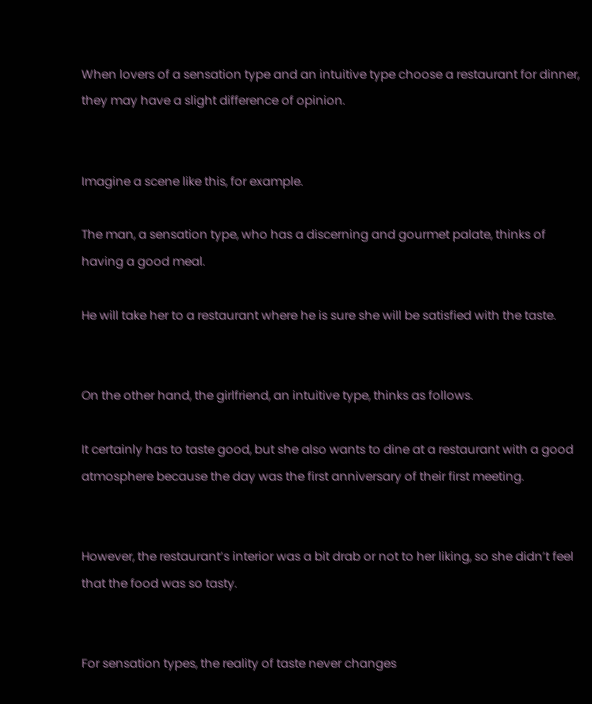When lovers of a sensation type and an intuitive type choose a restaurant for dinner, they may have a slight difference of opinion.


Imagine a scene like this, for example.

The man, a sensation type, who has a discerning and gourmet palate, thinks of having a good meal.

He will take her to a restaurant where he is sure she will be satisfied with the taste.


On the other hand, the girlfriend, an intuitive type, thinks as follows.

It certainly has to taste good, but she also wants to dine at a restaurant with a good atmosphere because the day was the first anniversary of their first meeting.


However, the restaurant’s interior was a bit drab or not to her liking, so she didn’t feel that the food was so tasty.


For sensation types, the reality of taste never changes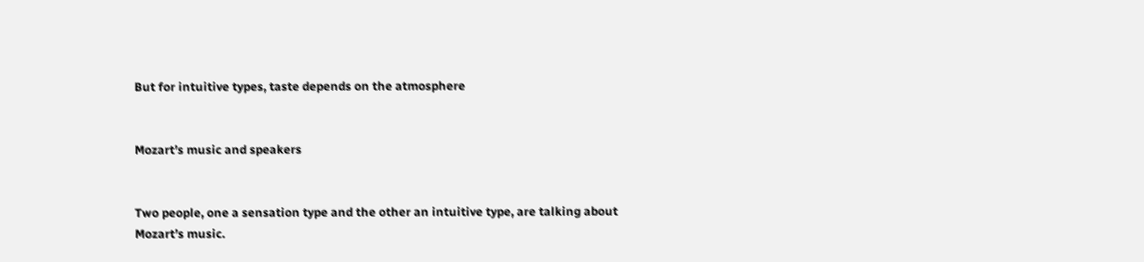But for intuitive types, taste depends on the atmosphere


Mozart’s music and speakers


Two people, one a sensation type and the other an intuitive type, are talking about Mozart’s music.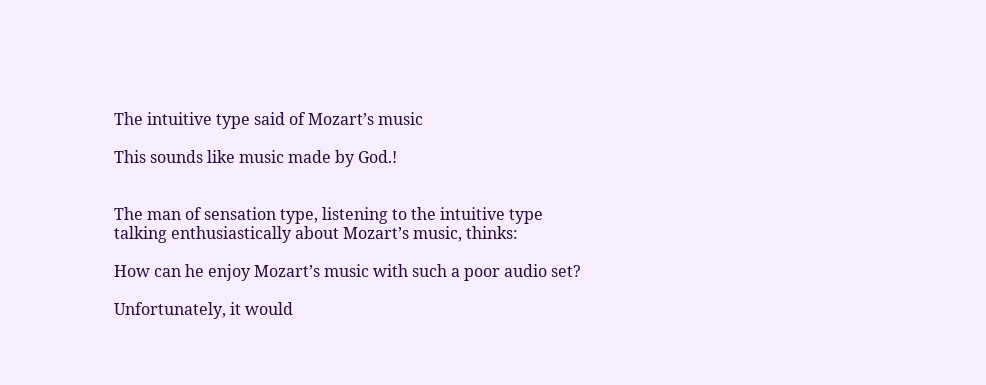The intuitive type said of Mozart’s music

This sounds like music made by God.!


The man of sensation type, listening to the intuitive type talking enthusiastically about Mozart’s music, thinks:

How can he enjoy Mozart’s music with such a poor audio set?

Unfortunately, it would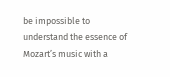be impossible to understand the essence of Mozart’s music with a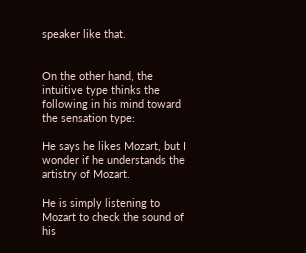speaker like that.


On the other hand, the intuitive type thinks the following in his mind toward the sensation type:

He says he likes Mozart, but I wonder if he understands the artistry of Mozart.

He is simply listening to Mozart to check the sound of his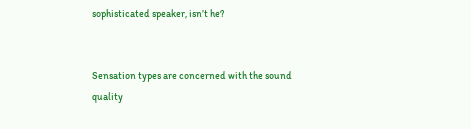sophisticated speaker, isn’t he?


Sensation types are concerned with the sound quality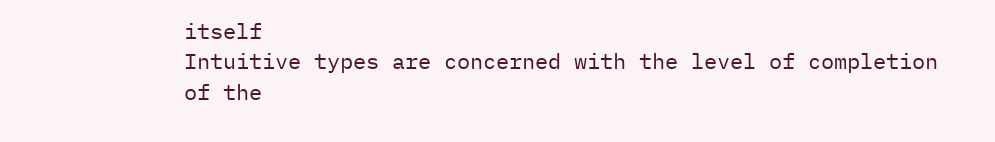itself
Intuitive types are concerned with the level of completion of the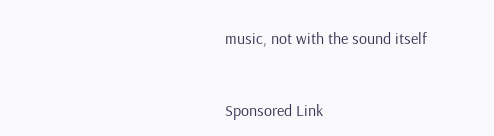music, not with the sound itself



Sponsored Link